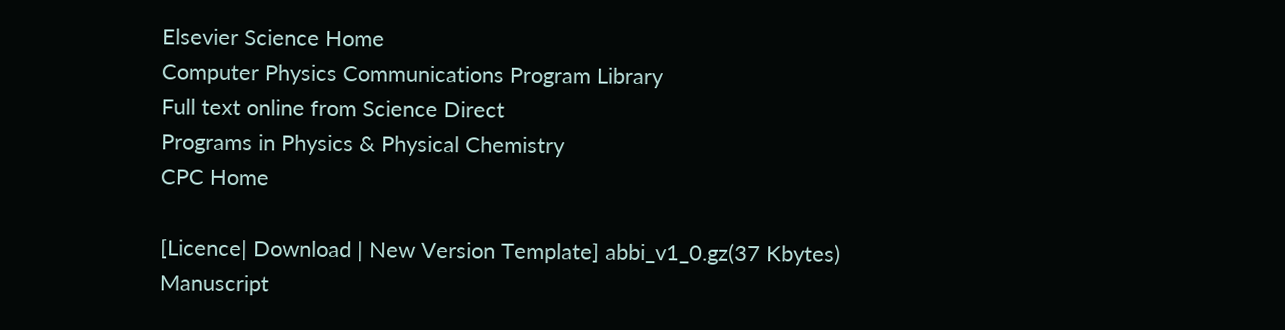Elsevier Science Home
Computer Physics Communications Program Library
Full text online from Science Direct
Programs in Physics & Physical Chemistry
CPC Home

[Licence| Download | New Version Template] abbi_v1_0.gz(37 Kbytes)
Manuscript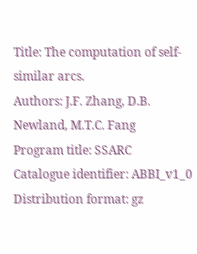Title: The computation of self-similar arcs.
Authors: J.F. Zhang, D.B. Newland, M.T.C. Fang
Program title: SSARC
Catalogue identifier: ABBI_v1_0
Distribution format: gz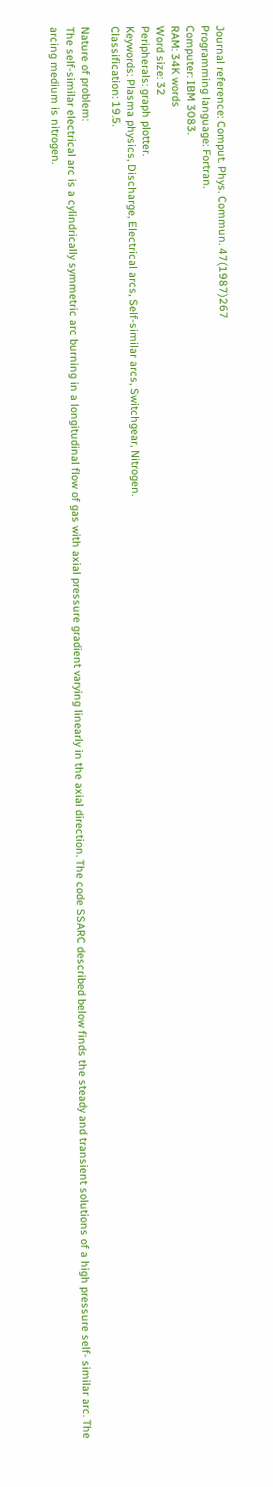Journal reference: Comput. Phys. Commun. 47(1987)267
Programming language: Fortran.
Computer: IBM 3083.
RAM: 34K words
Word size: 32
Peripherals: graph plotter.
Keywords: Plasma physics, Discharge, Electrical arcs, Self-similar arcs, Switchgear, Nitrogen.
Classification: 19.5.

Nature of problem:
The self-similar electrical arc is a cylindrically symmetric arc burning in a longitudinal flow of gas with axial pressure gradient varying linearly in the axial direction. The code SSARC described below finds the steady and transient solutions of a high pressure self- similar arc. The arcing medium is nitrogen.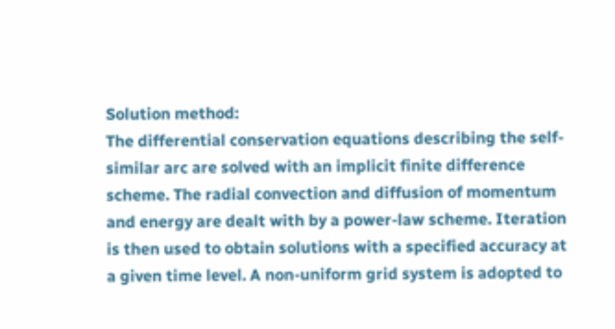Solution method:
The differential conservation equations describing the self-similar arc are solved with an implicit finite difference scheme. The radial convection and diffusion of momentum and energy are dealt with by a power-law scheme. Iteration is then used to obtain solutions with a specified accuracy at a given time level. A non-uniform grid system is adopted to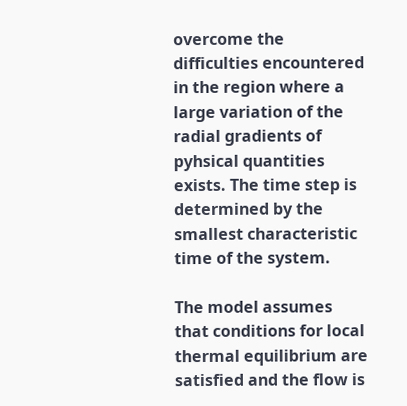overcome the difficulties encountered in the region where a large variation of the radial gradients of pyhsical quantities exists. The time step is determined by the smallest characteristic time of the system.

The model assumes that conditions for local thermal equilibrium are satisfied and the flow is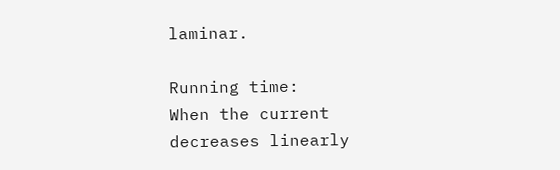laminar.

Running time:
When the current decreases linearly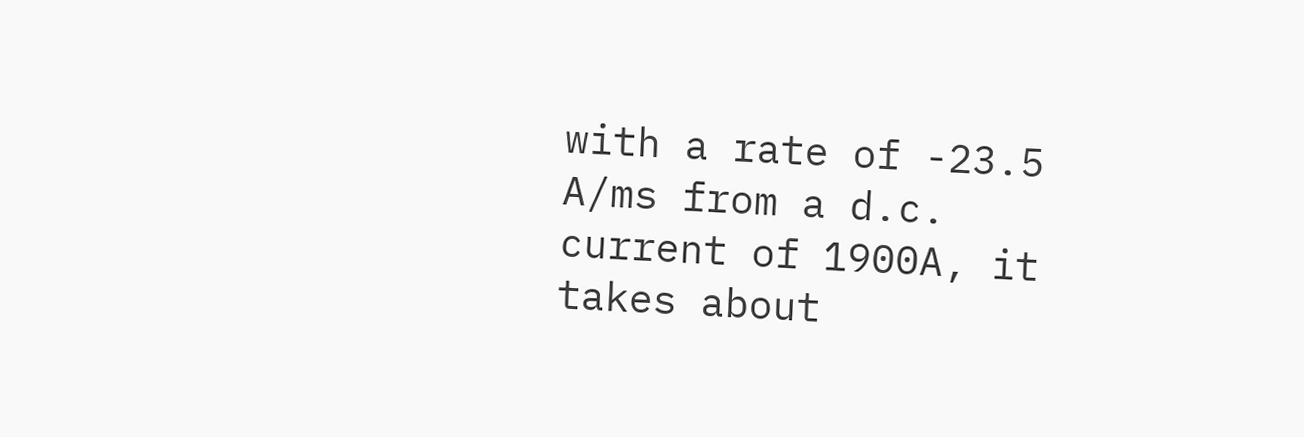with a rate of -23.5 A/ms from a d.c. current of 1900A, it takes about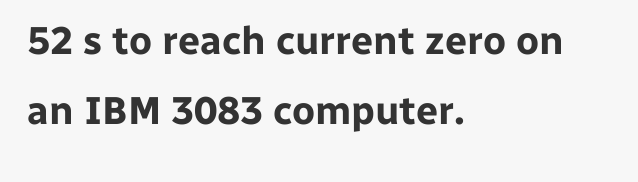52 s to reach current zero on an IBM 3083 computer.